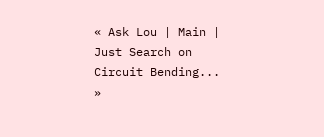« Ask Lou | Main | Just Search on Circuit Bending... »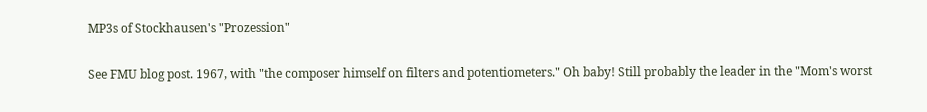MP3s of Stockhausen's "Prozession"

See FMU blog post. 1967, with "the composer himself on filters and potentiometers." Oh baby! Still probably the leader in the "Mom's worst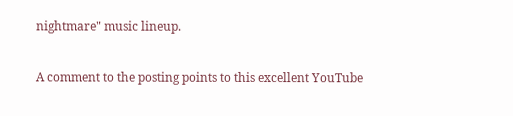nightmare" music lineup.

A comment to the posting points to this excellent YouTube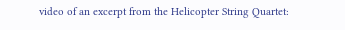video of an excerpt from the Helicopter String Quartet: